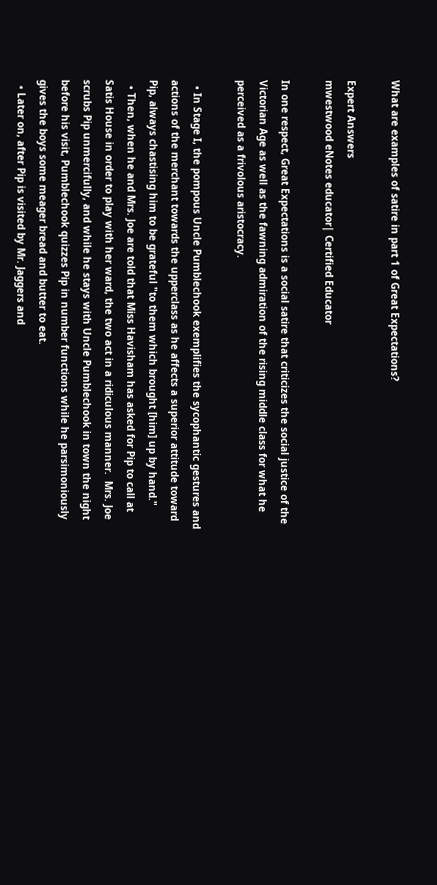What are examples of satire in part 1 of Great Expectations?

Expert Answers
mwestwood eNotes educator| Certified Educator

In one respect, Great Expectations is a social satire that criticizes the social justice of the Victorian Age as well as the fawning admiration of the rising middle class for what he perceived as a frivolous aristocracy.

  • In Stage I, the pompous Uncle Pumblechook exemplifies the sycophantic gestures and actions of the merchant towards the upperclass as he affects a superior attitude toward Pip, always chastising him to be grateful "to them which brought [him] up by hand."
  • Then, when he and Mrs. Joe are told that Miss Havisham has asked for Pip to call at Satis House in order to play with her ward, the two act in a ridiculous manner.  Mrs. Joe scrubs Pip unmercifully, and while he stays with Uncle Pumblechook in town the night before his visit, Pumblechook quizzes Pip in number functions while he parsimoniously gives the boys some meager bread and butter to eat.
  • Later on, after Pip is visited by Mr. Jaggers and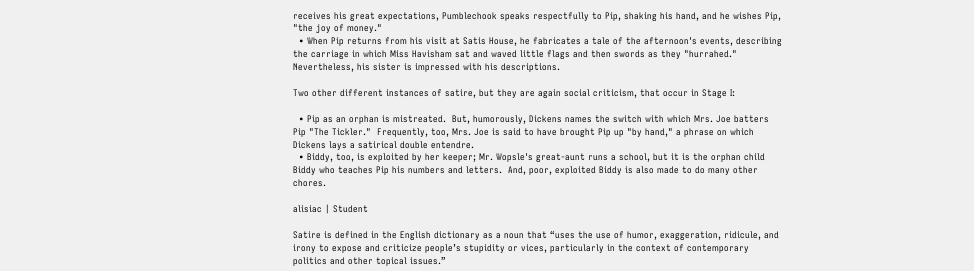receives his great expectations, Pumblechook speaks respectfully to Pip, shaking his hand, and he wishes Pip, "the joy of money."
  • When Pip returns from his visit at Satis House, he fabricates a tale of the afternoon's events, describing the carriage in which Miss Havisham sat and waved little flags and then swords as they "hurrahed."  Nevertheless, his sister is impressed with his descriptions.

Two other different instances of satire, but they are again social criticism, that occur in Stage I:

  • Pip as an orphan is mistreated.  But, humorously, Dickens names the switch with which Mrs. Joe batters Pip "The Tickler."  Frequently, too, Mrs. Joe is said to have brought Pip up "by hand," a phrase on which Dickens lays a satirical double entendre.
  • Biddy, too, is exploited by her keeper; Mr. Wopsle's great-aunt runs a school, but it is the orphan child Biddy who teaches Pip his numbers and letters.  And, poor, exploited Biddy is also made to do many other chores.

alisiac | Student

Satire is defined in the English dictionary as a noun that “uses the use of humor, exaggeration, ridicule, and irony to expose and criticize people’s stupidity or vices, particularly in the context of contemporary politics and other topical issues.”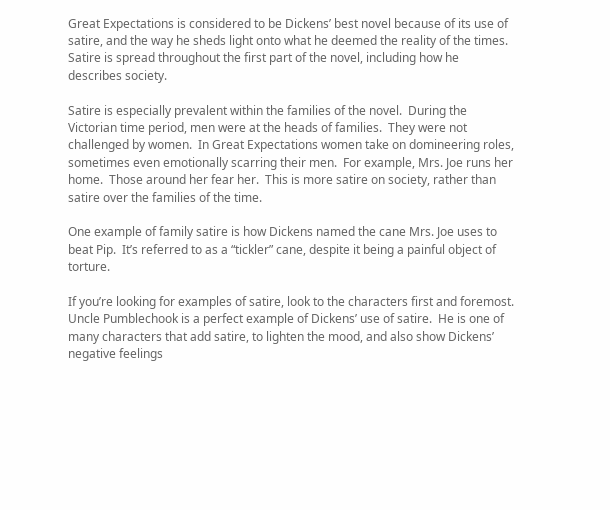Great Expectations is considered to be Dickens’ best novel because of its use of satire, and the way he sheds light onto what he deemed the reality of the times.  Satire is spread throughout the first part of the novel, including how he describes society.

Satire is especially prevalent within the families of the novel.  During the Victorian time period, men were at the heads of families.  They were not challenged by women.  In Great Expectations women take on domineering roles, sometimes even emotionally scarring their men.  For example, Mrs. Joe runs her home.  Those around her fear her.  This is more satire on society, rather than satire over the families of the time.

One example of family satire is how Dickens named the cane Mrs. Joe uses to beat Pip.  It’s referred to as a “tickler” cane, despite it being a painful object of torture.

If you’re looking for examples of satire, look to the characters first and foremost.  Uncle Pumblechook is a perfect example of Dickens’ use of satire.  He is one of many characters that add satire, to lighten the mood, and also show Dickens’ negative feelings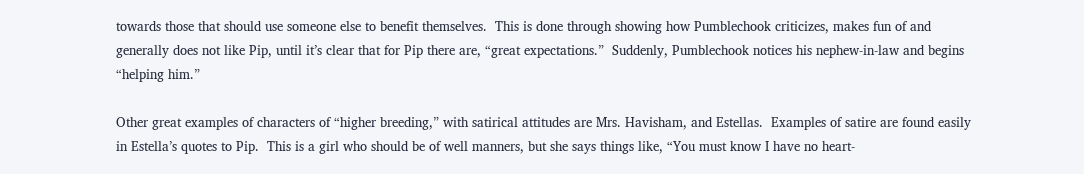towards those that should use someone else to benefit themselves.  This is done through showing how Pumblechook criticizes, makes fun of and generally does not like Pip, until it’s clear that for Pip there are, “great expectations.”  Suddenly, Pumblechook notices his nephew-in-law and begins “helping him.”

Other great examples of characters of “higher breeding,” with satirical attitudes are Mrs. Havisham, and Estellas.  Examples of satire are found easily in Estella’s quotes to Pip.  This is a girl who should be of well manners, but she says things like, “You must know I have no heart-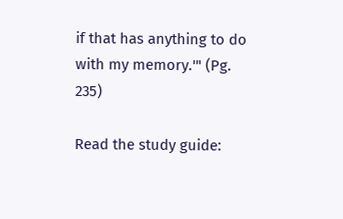if that has anything to do with my memory.'" (Pg. 235)

Read the study guide: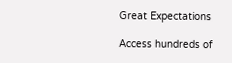Great Expectations

Access hundreds of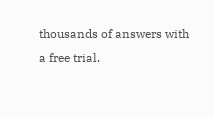thousands of answers with a free trial.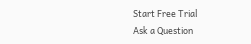Start Free Trial
Ask a Question